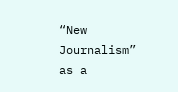“New Journalism” as a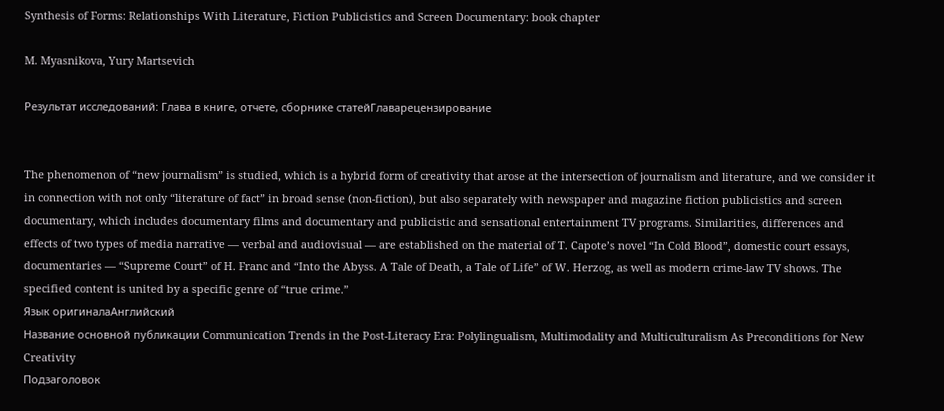Synthesis of Forms: Relationships With Literature, Fiction Publicistics and Screen Documentary: book chapter

M. Myasnikova, Yury Martsevich

Результат исследований: Глава в книге, отчете, сборнике статейГлаварецензирование


The phenomenon of “new journalism” is studied, which is a hybrid form of creativity that arose at the intersection of journalism and literature, and we consider it in connection with not only “literature of fact” in broad sense (non-fiction), but also separately with newspaper and magazine fiction publicistics and screen documentary, which includes documentary films and documentary and publicistic and sensational entertainment TV programs. Similarities, differences and effects of two types of media narrative — verbal and audiovisual — are established on the material of T. Capote’s novel “In Cold Blood”, domestic court essays, documentaries — “Supreme Court” of H. Franc and “Into the Abyss. A Tale of Death, a Tale of Life” of W. Herzog, as well as modern crime-law TV shows. The specified content is united by a specific genre of “true crime.”
Язык оригиналаАнглийский
Название основной публикации Communication Trends in the Post-Literacy Era: Polylingualism, Multimodality and Multiculturalism As Preconditions for New Creativity
Подзаголовок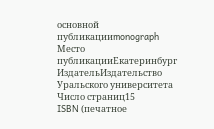основной публикацииmonograph
Место публикацииЕкатеринбург
ИздательИздательство Уральского университета
Число страниц15
ISBN (печатное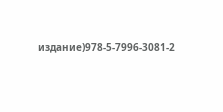издание)978-5-7996-3081-2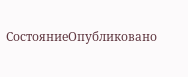СостояниеОпубликовано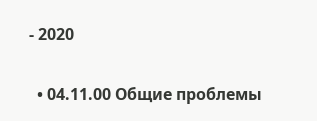- 2020


  • 04.11.00 Общие проблемы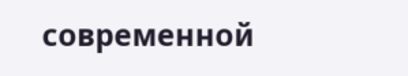современной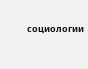социологии